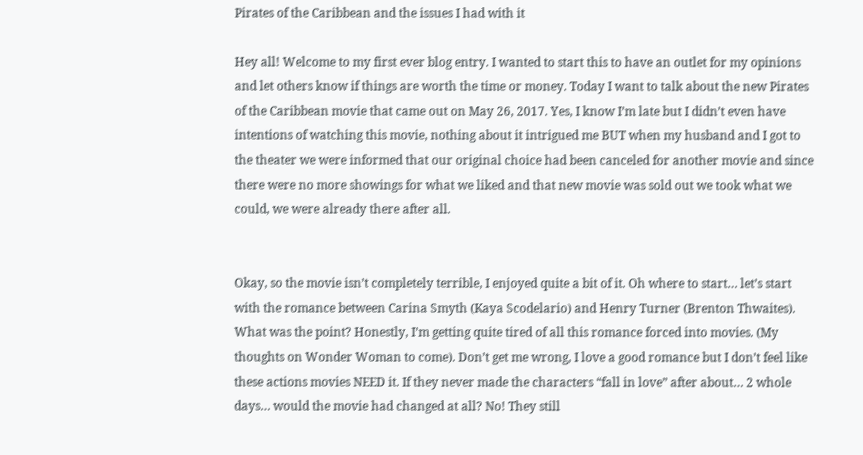Pirates of the Caribbean and the issues I had with it

Hey all! Welcome to my first ever blog entry. I wanted to start this to have an outlet for my opinions and let others know if things are worth the time or money. Today I want to talk about the new Pirates of the Caribbean movie that came out on May 26, 2017. Yes, I know I’m late but I didn’t even have intentions of watching this movie, nothing about it intrigued me BUT when my husband and I got to the theater we were informed that our original choice had been canceled for another movie and since there were no more showings for what we liked and that new movie was sold out we took what we could, we were already there after all.


Okay, so the movie isn’t completely terrible, I enjoyed quite a bit of it. Oh where to start… let’s start with the romance between Carina Smyth (Kaya Scodelario) and Henry Turner (Brenton Thwaites). What was the point? Honestly, I’m getting quite tired of all this romance forced into movies. (My thoughts on Wonder Woman to come). Don’t get me wrong, I love a good romance but I don’t feel like these actions movies NEED it. If they never made the characters “fall in love” after about… 2 whole days… would the movie had changed at all? No! They still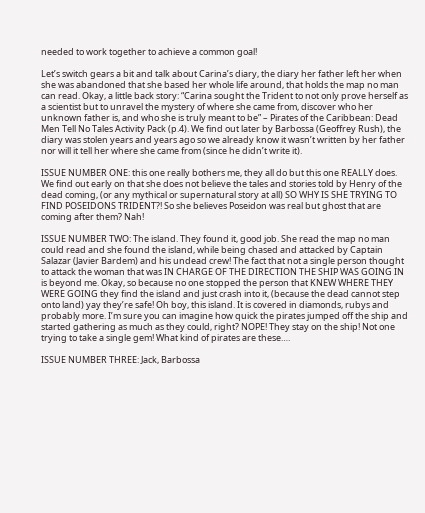needed to work together to achieve a common goal!

Let’s switch gears a bit and talk about Carina’s diary, the diary her father left her when she was abandoned that she based her whole life around, that holds the map no man can read. Okay, a little back story: “Carina sought the Trident to not only prove herself as a scientist but to unravel the mystery of where she came from, discover who her unknown father is, and who she is truly meant to be” – Pirates of the Caribbean: Dead Men Tell No Tales Activity Pack (p.4). We find out later by Barbossa (Geoffrey Rush), the diary was stolen years and years ago so we already know it wasn’t written by her father nor will it tell her where she came from (since he didn’t write it).

ISSUE NUMBER ONE: this one really bothers me, they all do but this one REALLY does. We find out early on that she does not believe the tales and stories told by Henry of the dead coming, (or any mythical or supernatural story at all) SO WHY IS SHE TRYING TO FIND POSEIDONS TRIDENT?! So she believes Poseidon was real but ghost that are coming after them? Nah!

ISSUE NUMBER TWO: The island. They found it, good job. She read the map no man could read and she found the island, while being chased and attacked by Captain Salazar (Javier Bardem) and his undead crew! The fact that not a single person thought to attack the woman that was IN CHARGE OF THE DIRECTION THE SHIP WAS GOING IN is beyond me. Okay, so because no one stopped the person that KNEW WHERE THEY WERE GOING they find the island and just crash into it, (because the dead cannot step onto land) yay they’re safe! Oh boy, this island. It is covered in diamonds, rubys and probably more. I’m sure you can imagine how quick the pirates jumped off the ship and started gathering as much as they could, right? NOPE! They stay on the ship! Not one trying to take a single gem! What kind of pirates are these….

ISSUE NUMBER THREE: Jack, Barbossa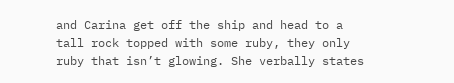and Carina get off the ship and head to a tall rock topped with some ruby, they only ruby that isn’t glowing. She verbally states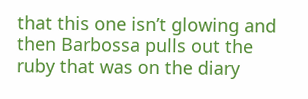that this one isn’t glowing and then Barbossa pulls out the ruby that was on the diary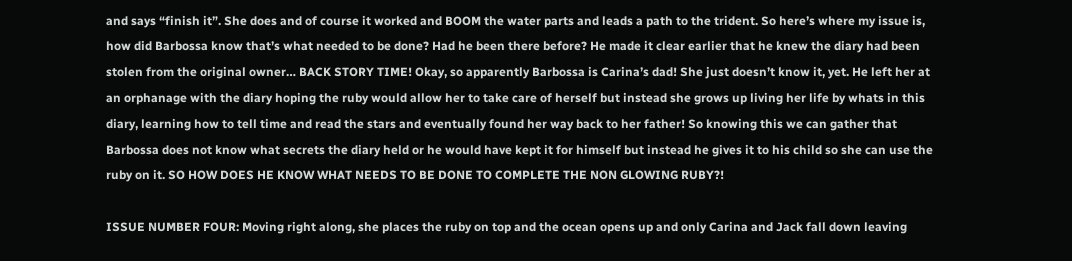and says “finish it”. She does and of course it worked and BOOM the water parts and leads a path to the trident. So here’s where my issue is, how did Barbossa know that’s what needed to be done? Had he been there before? He made it clear earlier that he knew the diary had been stolen from the original owner… BACK STORY TIME! Okay, so apparently Barbossa is Carina’s dad! She just doesn’t know it, yet. He left her at an orphanage with the diary hoping the ruby would allow her to take care of herself but instead she grows up living her life by whats in this diary, learning how to tell time and read the stars and eventually found her way back to her father! So knowing this we can gather that Barbossa does not know what secrets the diary held or he would have kept it for himself but instead he gives it to his child so she can use the ruby on it. SO HOW DOES HE KNOW WHAT NEEDS TO BE DONE TO COMPLETE THE NON GLOWING RUBY?!

ISSUE NUMBER FOUR: Moving right along, she places the ruby on top and the ocean opens up and only Carina and Jack fall down leaving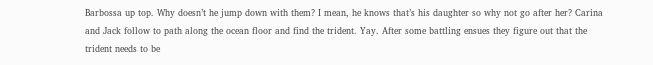Barbossa up top. Why doesn’t he jump down with them? I mean, he knows that’s his daughter so why not go after her? Carina and Jack follow to path along the ocean floor and find the trident. Yay. After some battling ensues they figure out that the trident needs to be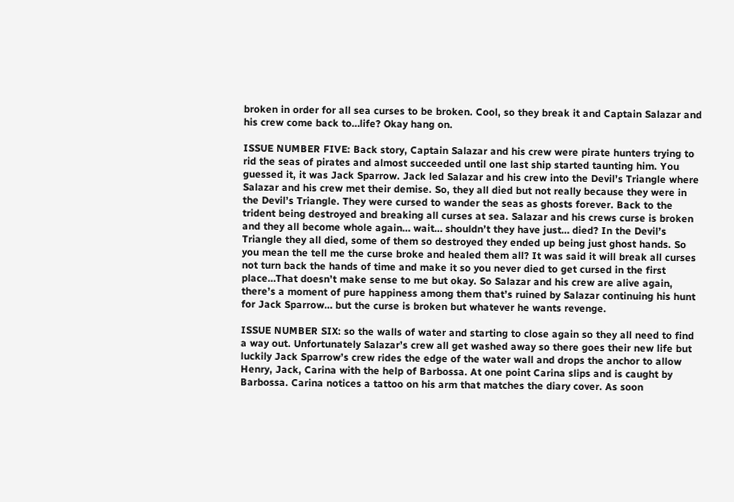broken in order for all sea curses to be broken. Cool, so they break it and Captain Salazar and his crew come back to…life? Okay hang on.

ISSUE NUMBER FIVE: Back story, Captain Salazar and his crew were pirate hunters trying to rid the seas of pirates and almost succeeded until one last ship started taunting him. You guessed it, it was Jack Sparrow. Jack led Salazar and his crew into the Devil’s Triangle where Salazar and his crew met their demise. So, they all died but not really because they were in the Devil’s Triangle. They were cursed to wander the seas as ghosts forever. Back to the trident being destroyed and breaking all curses at sea. Salazar and his crews curse is broken and they all become whole again… wait… shouldn’t they have just… died? In the Devil’s Triangle they all died, some of them so destroyed they ended up being just ghost hands. So you mean the tell me the curse broke and healed them all? It was said it will break all curses not turn back the hands of time and make it so you never died to get cursed in the first place…That doesn’t make sense to me but okay. So Salazar and his crew are alive again, there’s a moment of pure happiness among them that’s ruined by Salazar continuing his hunt for Jack Sparrow… but the curse is broken but whatever he wants revenge.

ISSUE NUMBER SIX: so the walls of water and starting to close again so they all need to find a way out. Unfortunately Salazar’s crew all get washed away so there goes their new life but luckily Jack Sparrow’s crew rides the edge of the water wall and drops the anchor to allow Henry, Jack, Carina with the help of Barbossa. At one point Carina slips and is caught by Barbossa. Carina notices a tattoo on his arm that matches the diary cover. As soon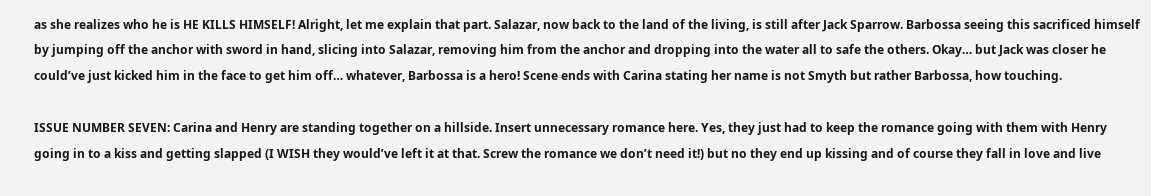as she realizes who he is HE KILLS HIMSELF! Alright, let me explain that part. Salazar, now back to the land of the living, is still after Jack Sparrow. Barbossa seeing this sacrificed himself by jumping off the anchor with sword in hand, slicing into Salazar, removing him from the anchor and dropping into the water all to safe the others. Okay… but Jack was closer he could’ve just kicked him in the face to get him off… whatever, Barbossa is a hero! Scene ends with Carina stating her name is not Smyth but rather Barbossa, how touching.

ISSUE NUMBER SEVEN: Carina and Henry are standing together on a hillside. Insert unnecessary romance here. Yes, they just had to keep the romance going with them with Henry going in to a kiss and getting slapped (I WISH they would’ve left it at that. Screw the romance we don’t need it!) but no they end up kissing and of course they fall in love and live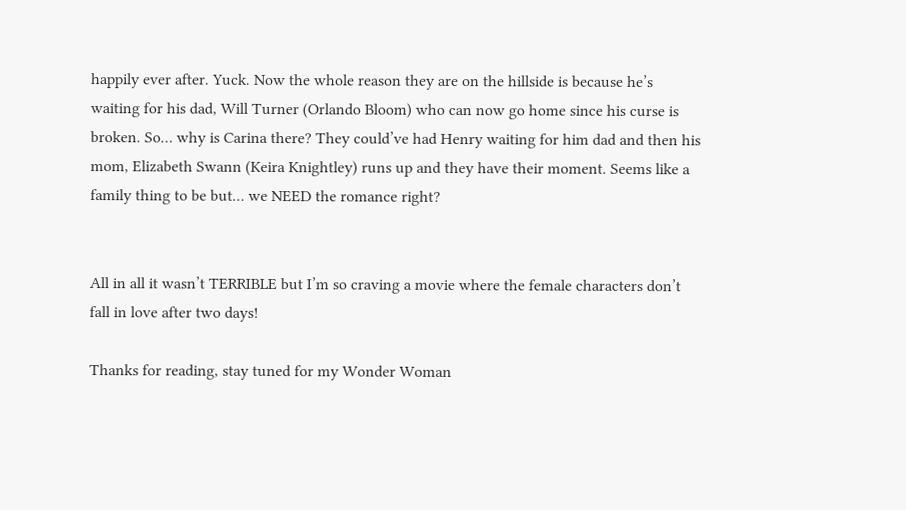happily ever after. Yuck. Now the whole reason they are on the hillside is because he’s waiting for his dad, Will Turner (Orlando Bloom) who can now go home since his curse is broken. So… why is Carina there? They could’ve had Henry waiting for him dad and then his mom, Elizabeth Swann (Keira Knightley) runs up and they have their moment. Seems like a family thing to be but… we NEED the romance right?


All in all it wasn’t TERRIBLE but I’m so craving a movie where the female characters don’t fall in love after two days!

Thanks for reading, stay tuned for my Wonder Woman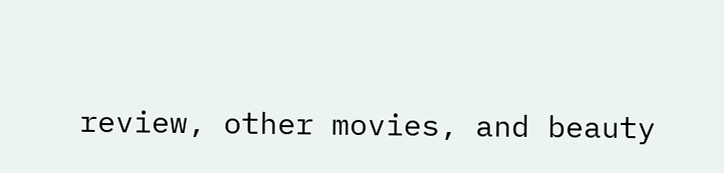review, other movies, and beauty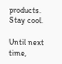products. Stay cool.

Until next time,